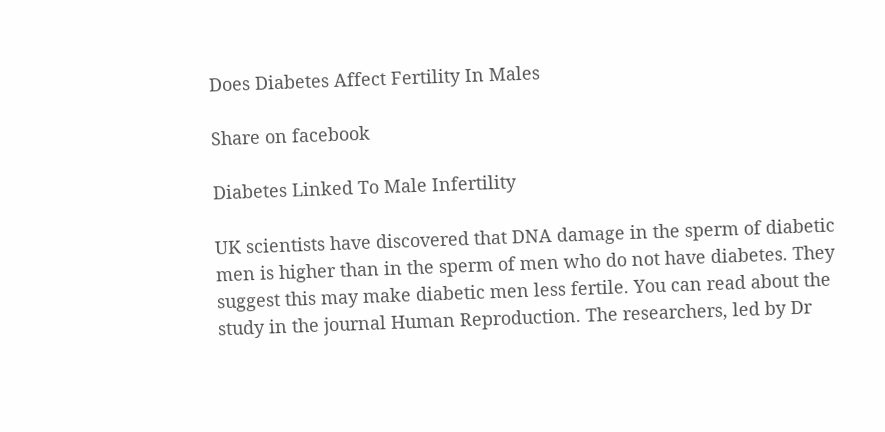Does Diabetes Affect Fertility In Males

Share on facebook

Diabetes Linked To Male Infertility

UK scientists have discovered that DNA damage in the sperm of diabetic men is higher than in the sperm of men who do not have diabetes. They suggest this may make diabetic men less fertile. You can read about the study in the journal Human Reproduction. The researchers, led by Dr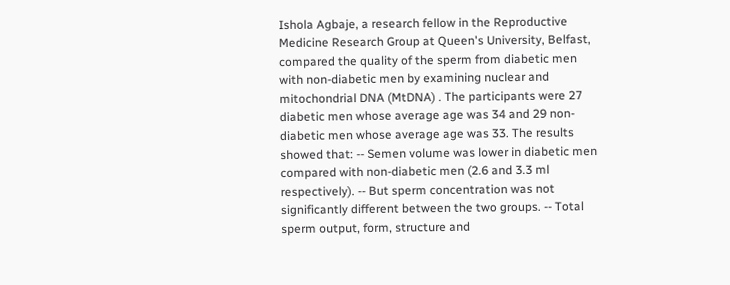Ishola Agbaje, a research fellow in the Reproductive Medicine Research Group at Queen's University, Belfast, compared the quality of the sperm from diabetic men with non-diabetic men by examining nuclear and mitochondrial DNA (MtDNA) . The participants were 27 diabetic men whose average age was 34 and 29 non-diabetic men whose average age was 33. The results showed that: -- Semen volume was lower in diabetic men compared with non-diabetic men (2.6 and 3.3 ml respectively). -- But sperm concentration was not significantly different between the two groups. -- Total sperm output, form, structure and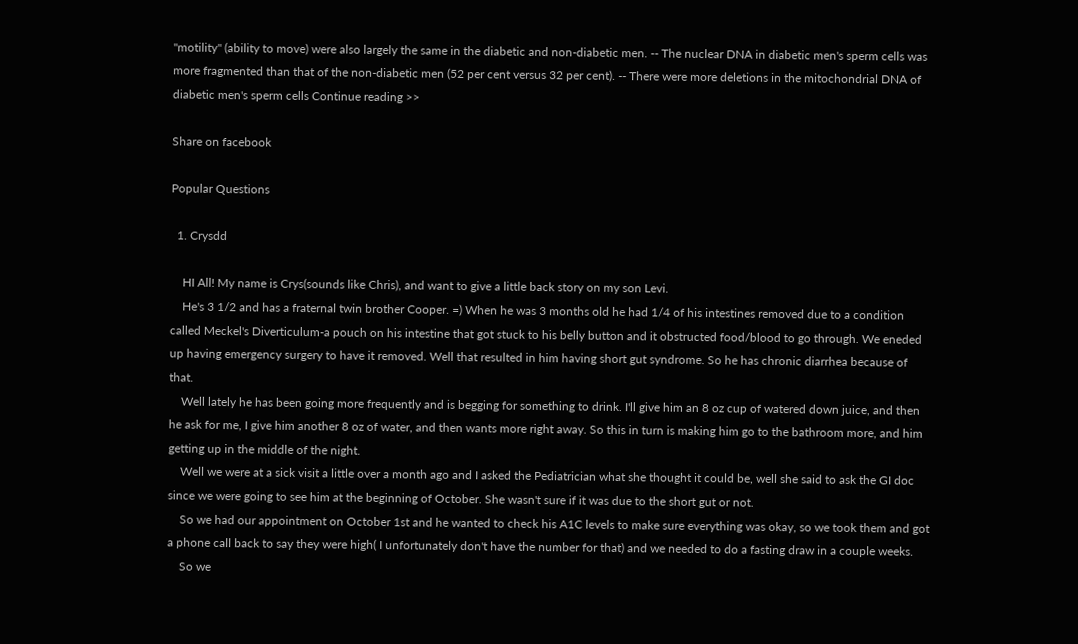"motility" (ability to move) were also largely the same in the diabetic and non-diabetic men. -- The nuclear DNA in diabetic men's sperm cells was more fragmented than that of the non-diabetic men (52 per cent versus 32 per cent). -- There were more deletions in the mitochondrial DNA of diabetic men's sperm cells Continue reading >>

Share on facebook

Popular Questions

  1. Crysdd

    HI All! My name is Crys(sounds like Chris), and want to give a little back story on my son Levi.
    He's 3 1/2 and has a fraternal twin brother Cooper. =) When he was 3 months old he had 1/4 of his intestines removed due to a condition called Meckel's Diverticulum-a pouch on his intestine that got stuck to his belly button and it obstructed food/blood to go through. We eneded up having emergency surgery to have it removed. Well that resulted in him having short gut syndrome. So he has chronic diarrhea because of that.
    Well lately he has been going more frequently and is begging for something to drink. I'll give him an 8 oz cup of watered down juice, and then he ask for me, I give him another 8 oz of water, and then wants more right away. So this in turn is making him go to the bathroom more, and him getting up in the middle of the night.
    Well we were at a sick visit a little over a month ago and I asked the Pediatrician what she thought it could be, well she said to ask the GI doc since we were going to see him at the beginning of October. She wasn't sure if it was due to the short gut or not.
    So we had our appointment on October 1st and he wanted to check his A1C levels to make sure everything was okay, so we took them and got a phone call back to say they were high( I unfortunately don't have the number for that) and we needed to do a fasting draw in a couple weeks.
    So we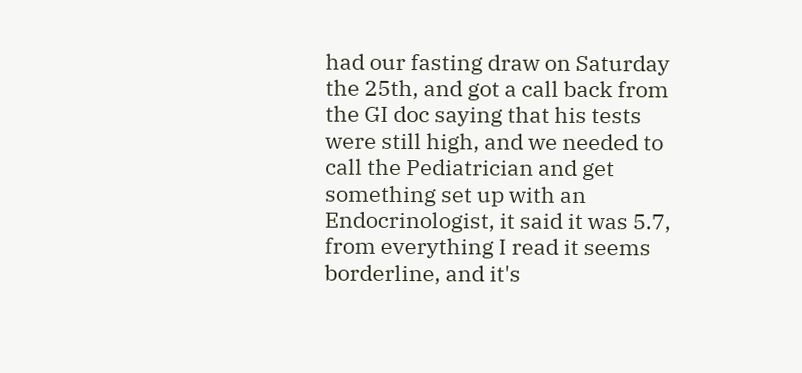had our fasting draw on Saturday the 25th, and got a call back from the GI doc saying that his tests were still high, and we needed to call the Pediatrician and get something set up with an Endocrinologist, it said it was 5.7, from everything I read it seems borderline, and it's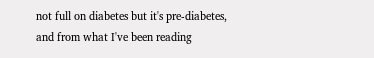not full on diabetes but it's pre-diabetes, and from what I've been reading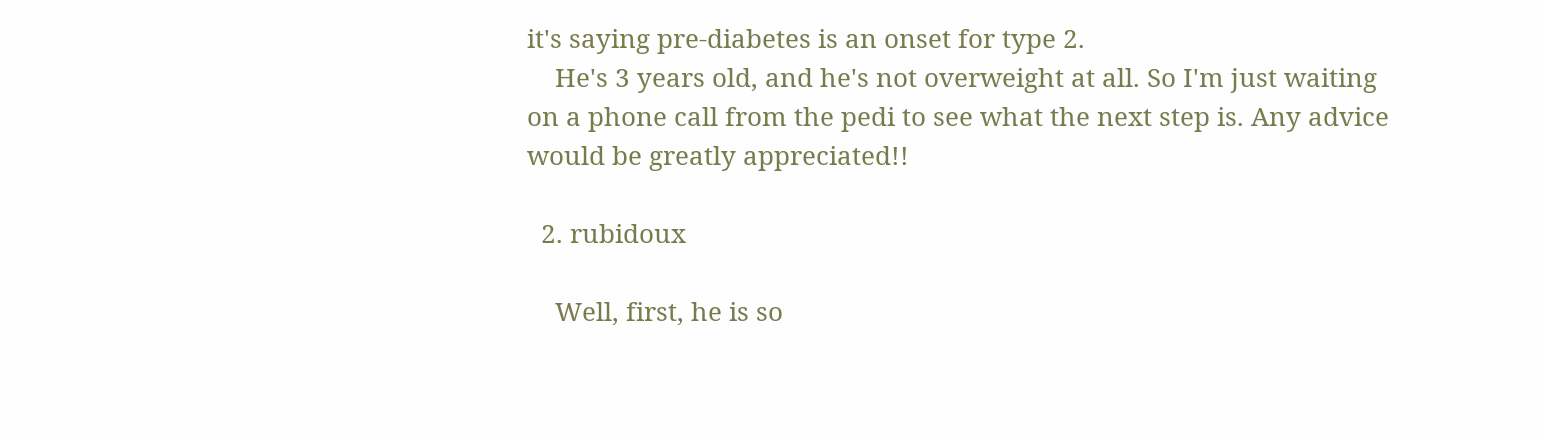it's saying pre-diabetes is an onset for type 2.
    He's 3 years old, and he's not overweight at all. So I'm just waiting on a phone call from the pedi to see what the next step is. Any advice would be greatly appreciated!!

  2. rubidoux

    Well, first, he is so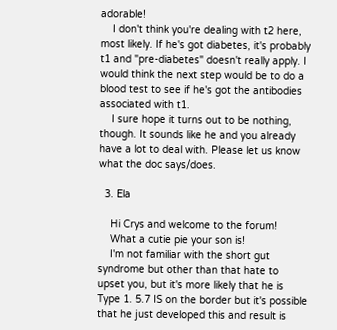adorable!
    I don't think you're dealing with t2 here, most likely. If he's got diabetes, it's probably t1 and "pre-diabetes" doesn't really apply. I would think the next step would be to do a blood test to see if he's got the antibodies associated with t1.
    I sure hope it turns out to be nothing, though. It sounds like he and you already have a lot to deal with. Please let us know what the doc says/does.

  3. Ela

    Hi Crys and welcome to the forum!
    What a cutie pie your son is!
    I'm not familiar with the short gut syndrome but other than that hate to upset you, but it's more likely that he is Type 1. 5.7 IS on the border but it's possible that he just developed this and result is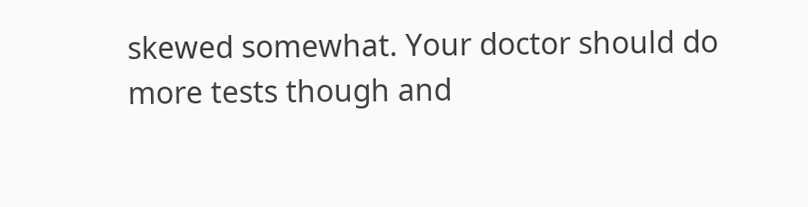skewed somewhat. Your doctor should do more tests though and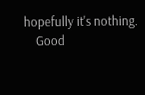hopefully it's nothing.
    Good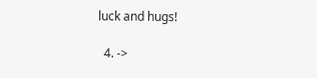luck and hugs!

  4. ->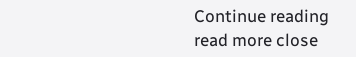Continue reading
read more close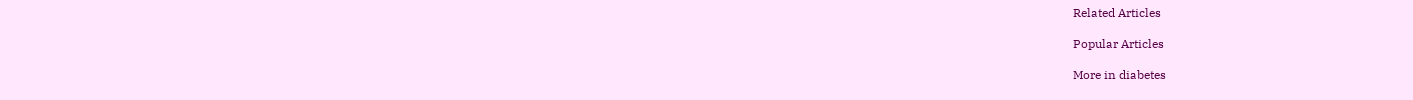Related Articles

Popular Articles

More in diabetes